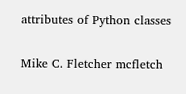attributes of Python classes

Mike C. Fletcher mcfletch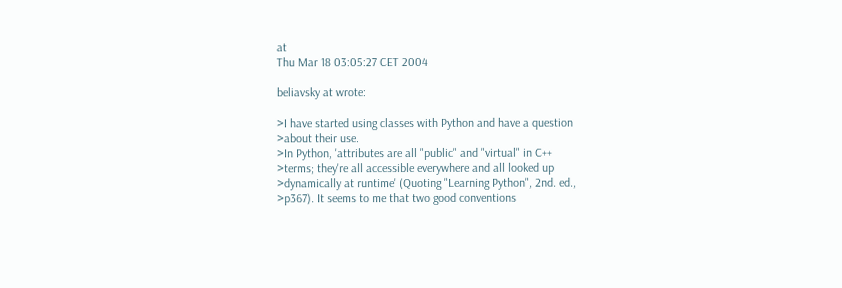at
Thu Mar 18 03:05:27 CET 2004

beliavsky at wrote:

>I have started using classes with Python and have a question
>about their use.
>In Python, 'attributes are all "public" and "virtual" in C++
>terms; they're all accessible everywhere and all looked up
>dynamically at runtime' (Quoting "Learning Python", 2nd. ed.,
>p367). It seems to me that two good conventions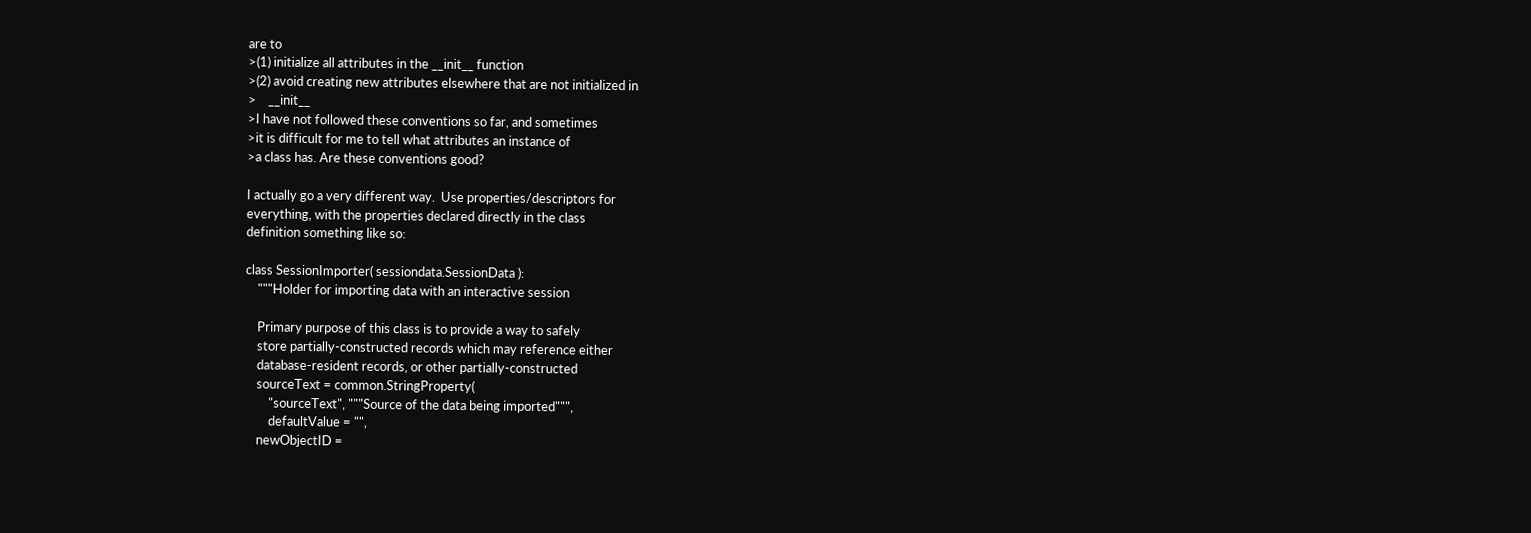are to
>(1) initialize all attributes in the __init__ function
>(2) avoid creating new attributes elsewhere that are not initialized in
>    __init__
>I have not followed these conventions so far, and sometimes
>it is difficult for me to tell what attributes an instance of
>a class has. Are these conventions good?

I actually go a very different way.  Use properties/descriptors for
everything, with the properties declared directly in the class
definition something like so:

class SessionImporter( sessiondata.SessionData ):
    """Holder for importing data with an interactive session

    Primary purpose of this class is to provide a way to safely
    store partially-constructed records which may reference either
    database-resident records, or other partially-constructed
    sourceText = common.StringProperty(
        "sourceText", """Source of the data being imported""",
        defaultValue = "",
    newObjectID =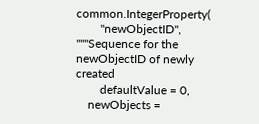common.IntegerProperty(
        "newObjectID", """Sequence for the newObjectID of newly created
        defaultValue = 0,
    newObjects =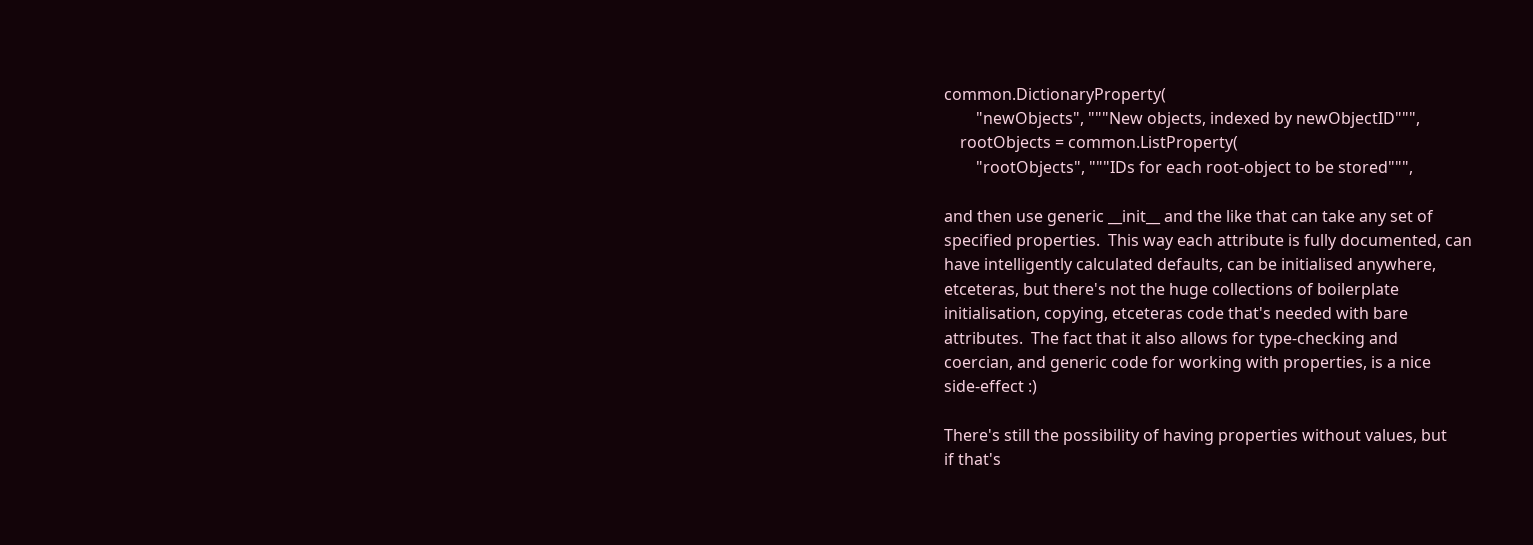common.DictionaryProperty(
        "newObjects", """New objects, indexed by newObjectID""",
    rootObjects = common.ListProperty(
        "rootObjects", """IDs for each root-object to be stored""",

and then use generic __init__ and the like that can take any set of
specified properties.  This way each attribute is fully documented, can
have intelligently calculated defaults, can be initialised anywhere,
etceteras, but there's not the huge collections of boilerplate
initialisation, copying, etceteras code that's needed with bare
attributes.  The fact that it also allows for type-checking and
coercian, and generic code for working with properties, is a nice
side-effect :)

There's still the possibility of having properties without values, but
if that's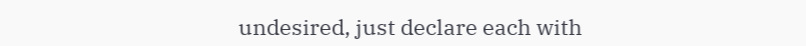undesired, just declare each with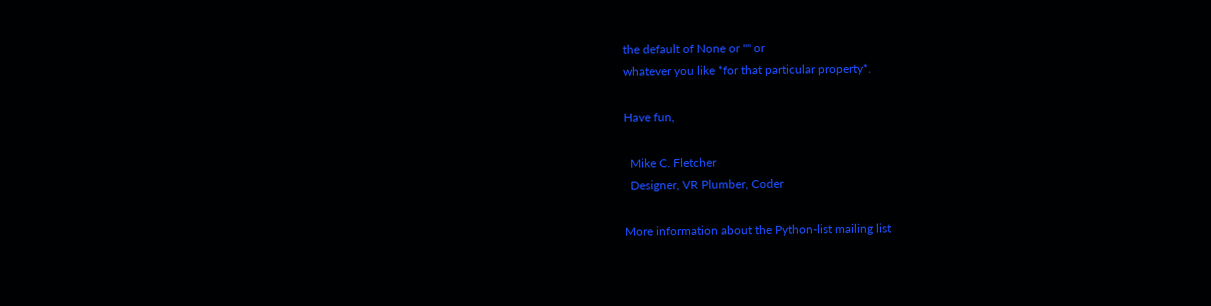the default of None or "" or
whatever you like *for that particular property*.

Have fun,

  Mike C. Fletcher
  Designer, VR Plumber, Coder

More information about the Python-list mailing list